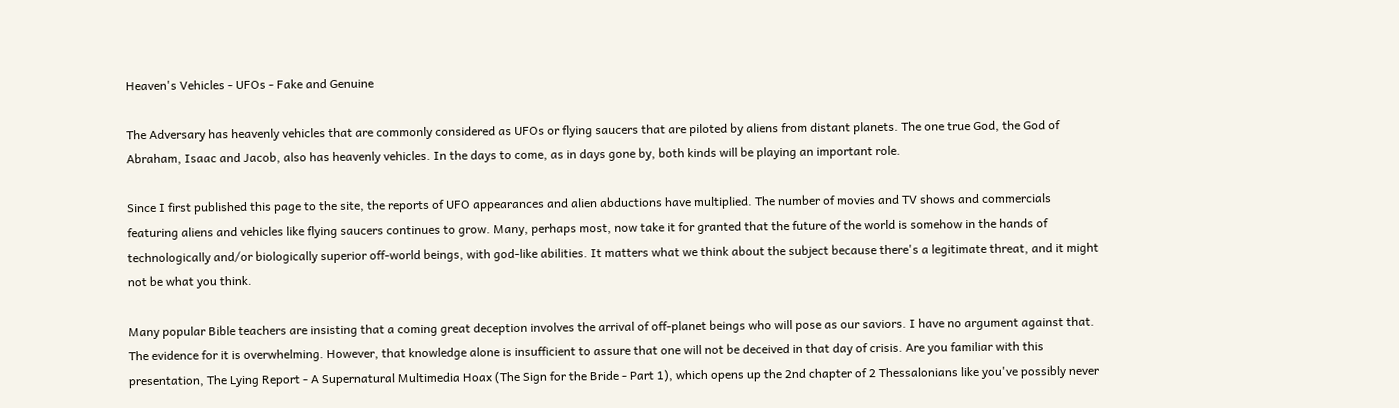Heaven's Vehicles - UFOs - Fake and Genuine

The Adversary has heavenly vehicles that are commonly considered as UFOs or flying saucers that are piloted by aliens from distant planets. The one true God, the God of Abraham, Isaac and Jacob, also has heavenly vehicles. In the days to come, as in days gone by, both kinds will be playing an important role.

Since I first published this page to the site, the reports of UFO appearances and alien abductions have multiplied. The number of movies and TV shows and commercials featuring aliens and vehicles like flying saucers continues to grow. Many, perhaps most, now take it for granted that the future of the world is somehow in the hands of technologically and/or biologically superior off-world beings, with god-like abilities. It matters what we think about the subject because there's a legitimate threat, and it might not be what you think.

Many popular Bible teachers are insisting that a coming great deception involves the arrival of off-planet beings who will pose as our saviors. I have no argument against that. The evidence for it is overwhelming. However, that knowledge alone is insufficient to assure that one will not be deceived in that day of crisis. Are you familiar with this presentation, The Lying Report - A Supernatural Multimedia Hoax (The Sign for the Bride - Part 1), which opens up the 2nd chapter of 2 Thessalonians like you've possibly never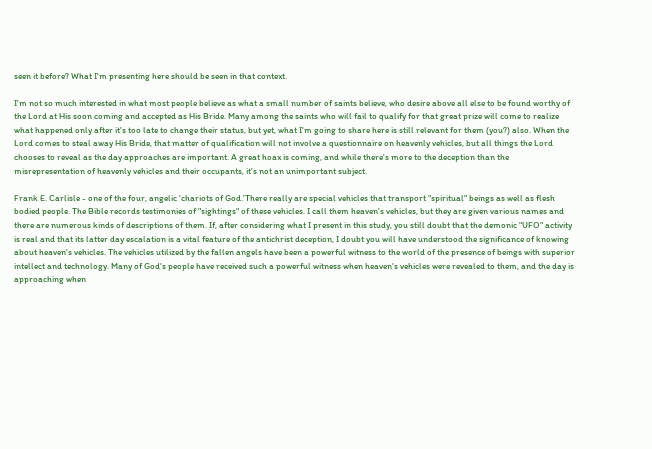seen it before? What I'm presenting here should be seen in that context.

I'm not so much interested in what most people believe as what a small number of saints believe, who desire above all else to be found worthy of the Lord at His soon coming and accepted as His Bride. Many among the saints who will fail to qualify for that great prize will come to realize what happened only after it's too late to change their status, but yet, what I'm going to share here is still relevant for them (you?) also. When the Lord comes to steal away His Bride, that matter of qualification will not involve a questionnaire on heavenly vehicles, but all things the Lord chooses to reveal as the day approaches are important. A great hoax is coming, and while there's more to the deception than the misrepresentation of heavenly vehicles and their occupants, it's not an unimportant subject.

Frank E. Carlisle - one of the four, angelic 'chariots of God.'There really are special vehicles that transport "spiritual" beings as well as flesh bodied people. The Bible records testimonies of "sightings" of these vehicles. I call them heaven's vehicles, but they are given various names and there are numerous kinds of descriptions of them. If, after considering what I present in this study, you still doubt that the demonic "UFO" activity is real and that its latter day escalation is a vital feature of the antichrist deception, I doubt you will have understood the significance of knowing about heaven's vehicles. The vehicles utilized by the fallen angels have been a powerful witness to the world of the presence of beings with superior intellect and technology. Many of God's people have received such a powerful witness when heaven's vehicles were revealed to them, and the day is approaching when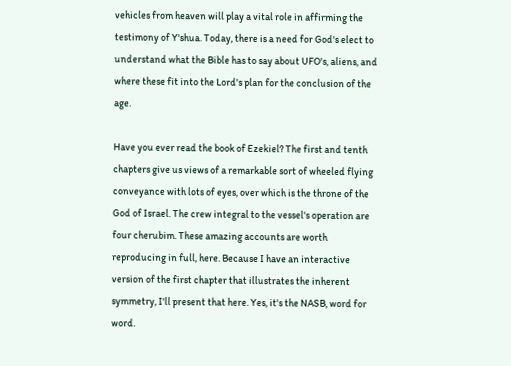vehicles from heaven will play a vital role in affirming the testimony of Y'shua. Today, there is a need for God's elect to understand what the Bible has to say about UFO's, aliens, and where these fit into the Lord's plan for the conclusion of the age.

Have you ever read the book of Ezekiel? The first and tenth chapters give us views of a remarkable sort of wheeled flying conveyance with lots of eyes, over which is the throne of the God of Israel. The crew integral to the vessel's operation are four cherubim. These amazing accounts are worth reproducing in full, here. Because I have an interactive version of the first chapter that illustrates the inherent symmetry, I'll present that here. Yes, it's the NASB, word for word.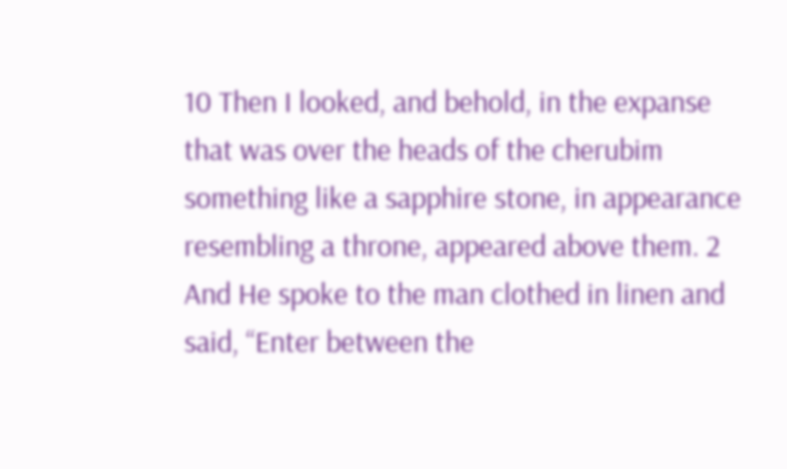10 Then I looked, and behold, in the expanse that was over the heads of the cherubim something like a sapphire stone, in appearance resembling a throne, appeared above them. 2 And He spoke to the man clothed in linen and said, “Enter between the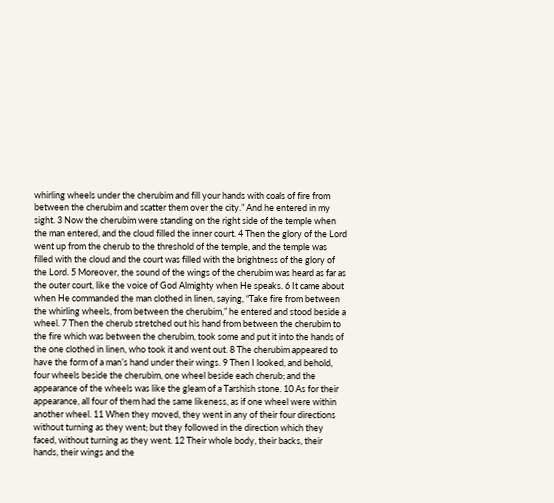whirling wheels under the cherubim and fill your hands with coals of fire from between the cherubim and scatter them over the city.” And he entered in my sight. 3 Now the cherubim were standing on the right side of the temple when the man entered, and the cloud filled the inner court. 4 Then the glory of the Lord went up from the cherub to the threshold of the temple, and the temple was filled with the cloud and the court was filled with the brightness of the glory of the Lord. 5 Moreover, the sound of the wings of the cherubim was heard as far as the outer court, like the voice of God Almighty when He speaks. 6 It came about when He commanded the man clothed in linen, saying, “Take fire from between the whirling wheels, from between the cherubim,” he entered and stood beside a wheel. 7 Then the cherub stretched out his hand from between the cherubim to the fire which was between the cherubim, took some and put it into the hands of the one clothed in linen, who took it and went out. 8 The cherubim appeared to have the form of a man’s hand under their wings. 9 Then I looked, and behold, four wheels beside the cherubim, one wheel beside each cherub; and the appearance of the wheels was like the gleam of a Tarshish stone. 10 As for their appearance, all four of them had the same likeness, as if one wheel were within another wheel. 11 When they moved, they went in any of their four directions without turning as they went; but they followed in the direction which they faced, without turning as they went. 12 Their whole body, their backs, their hands, their wings and the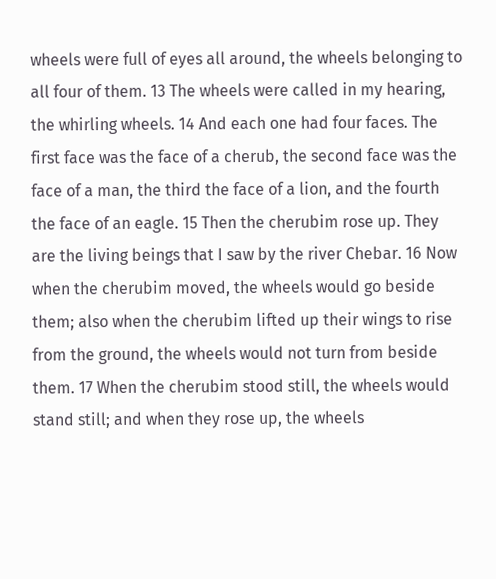wheels were full of eyes all around, the wheels belonging to all four of them. 13 The wheels were called in my hearing, the whirling wheels. 14 And each one had four faces. The first face was the face of a cherub, the second face was the face of a man, the third the face of a lion, and the fourth the face of an eagle. 15 Then the cherubim rose up. They are the living beings that I saw by the river Chebar. 16 Now when the cherubim moved, the wheels would go beside them; also when the cherubim lifted up their wings to rise from the ground, the wheels would not turn from beside them. 17 When the cherubim stood still, the wheels would stand still; and when they rose up, the wheels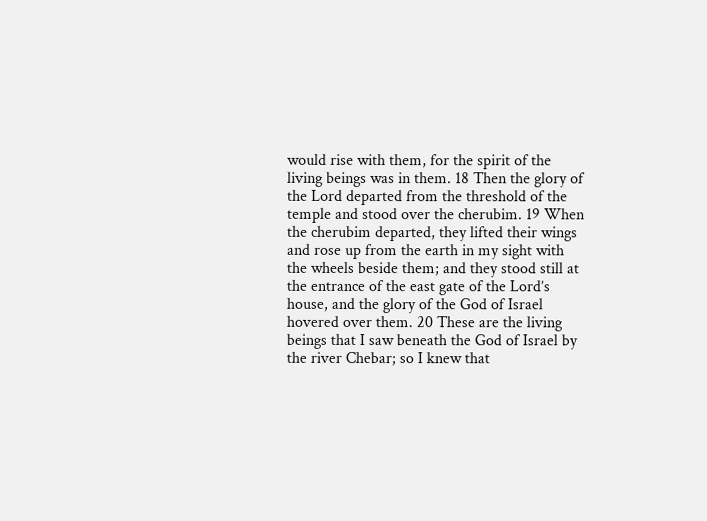would rise with them, for the spirit of the living beings was in them. 18 Then the glory of the Lord departed from the threshold of the temple and stood over the cherubim. 19 When the cherubim departed, they lifted their wings and rose up from the earth in my sight with the wheels beside them; and they stood still at the entrance of the east gate of the Lord’s house, and the glory of the God of Israel hovered over them. 20 These are the living beings that I saw beneath the God of Israel by the river Chebar; so I knew that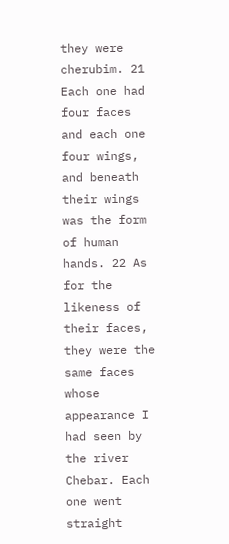they were cherubim. 21 Each one had four faces and each one four wings, and beneath their wings was the form of human hands. 22 As for the likeness of their faces, they were the same faces whose appearance I had seen by the river Chebar. Each one went straight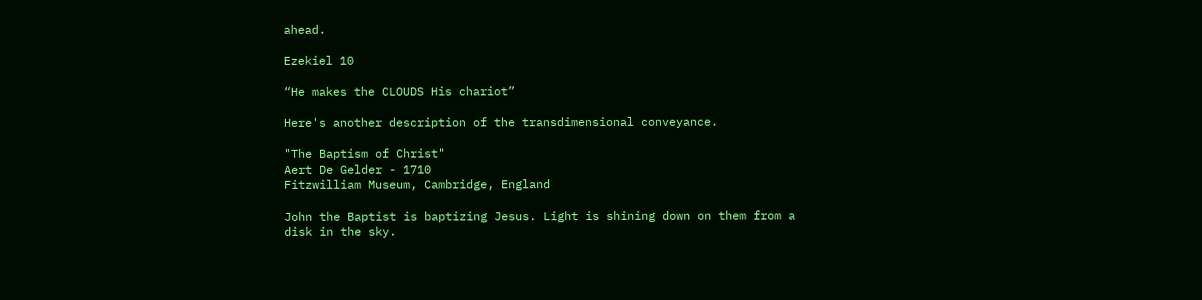ahead.

Ezekiel 10

“He makes the CLOUDS His chariot”

Here's another description of the transdimensional conveyance.

"The Baptism of Christ"
Aert De Gelder - 1710
Fitzwilliam Museum, Cambridge, England

John the Baptist is baptizing Jesus. Light is shining down on them from a disk in the sky.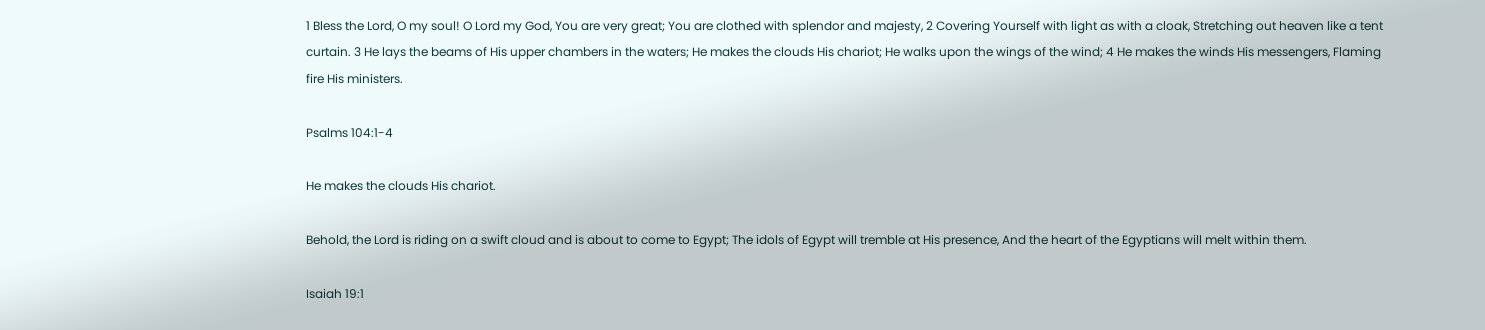1 Bless the Lord, O my soul! O Lord my God, You are very great; You are clothed with splendor and majesty, 2 Covering Yourself with light as with a cloak, Stretching out heaven like a tent curtain. 3 He lays the beams of His upper chambers in the waters; He makes the clouds His chariot; He walks upon the wings of the wind; 4 He makes the winds His messengers, Flaming fire His ministers.

Psalms 104:1-4

He makes the clouds His chariot.

Behold, the Lord is riding on a swift cloud and is about to come to Egypt; The idols of Egypt will tremble at His presence, And the heart of the Egyptians will melt within them.

Isaiah 19:1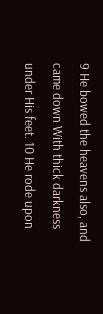9 He bowed the heavens also, and came down With thick darkness under His feet. 10 He rode upon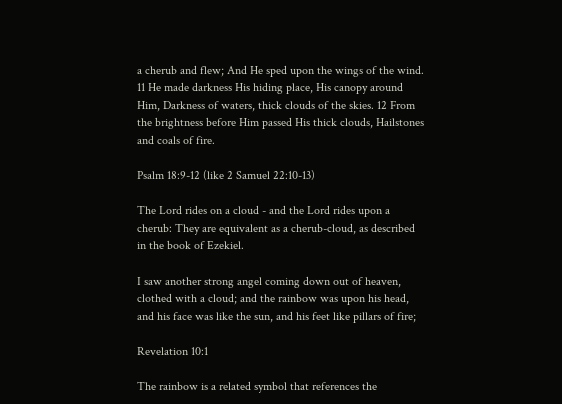a cherub and flew; And He sped upon the wings of the wind. 11 He made darkness His hiding place, His canopy around Him, Darkness of waters, thick clouds of the skies. 12 From the brightness before Him passed His thick clouds, Hailstones and coals of fire.

Psalm 18:9-12 (like 2 Samuel 22:10-13)

The Lord rides on a cloud - and the Lord rides upon a cherub: They are equivalent as a cherub-cloud, as described in the book of Ezekiel.

I saw another strong angel coming down out of heaven, clothed with a cloud; and the rainbow was upon his head, and his face was like the sun, and his feet like pillars of fire;

Revelation 10:1

The rainbow is a related symbol that references the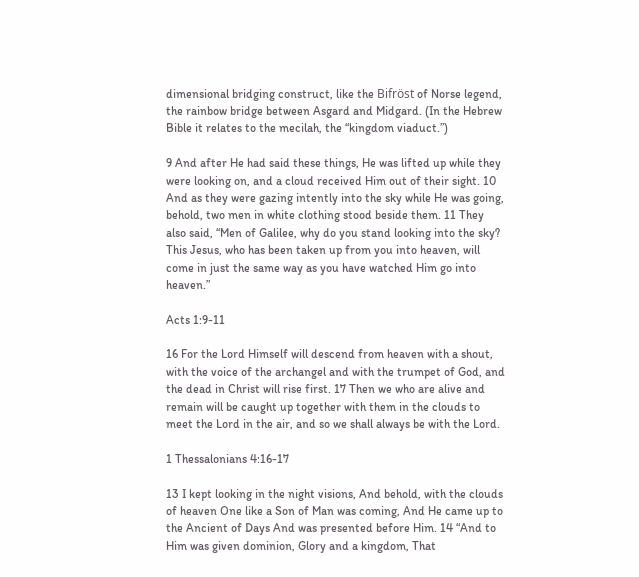dimensional bridging construct, like the Bifröst of Norse legend, the rainbow bridge between Asgard and Midgard. (In the Hebrew Bible it relates to the mecilah, the “kingdom viaduct.”)

9 And after He had said these things, He was lifted up while they were looking on, and a cloud received Him out of their sight. 10 And as they were gazing intently into the sky while He was going, behold, two men in white clothing stood beside them. 11 They also said, “Men of Galilee, why do you stand looking into the sky? This Jesus, who has been taken up from you into heaven, will come in just the same way as you have watched Him go into heaven.”

Acts 1:9-11

16 For the Lord Himself will descend from heaven with a shout, with the voice of the archangel and with the trumpet of God, and the dead in Christ will rise first. 17 Then we who are alive and remain will be caught up together with them in the clouds to meet the Lord in the air, and so we shall always be with the Lord.

1 Thessalonians 4:16-17

13 I kept looking in the night visions, And behold, with the clouds of heaven One like a Son of Man was coming, And He came up to the Ancient of Days And was presented before Him. 14 “And to Him was given dominion, Glory and a kingdom, That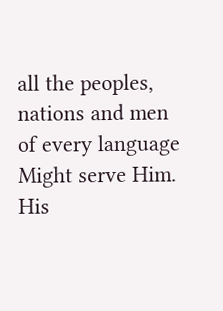all the peoples, nations and men of every language Might serve Him. His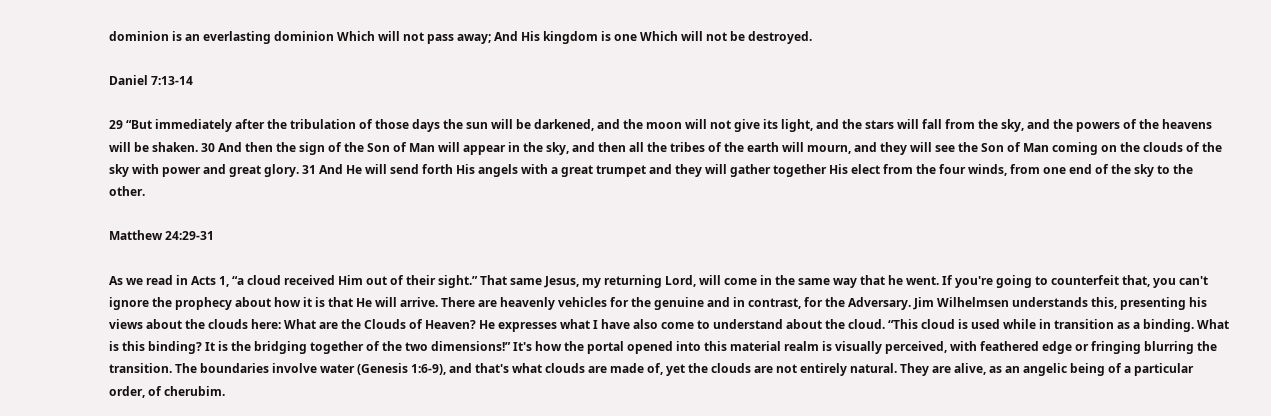dominion is an everlasting dominion Which will not pass away; And His kingdom is one Which will not be destroyed.

Daniel 7:13-14

29 “But immediately after the tribulation of those days the sun will be darkened, and the moon will not give its light, and the stars will fall from the sky, and the powers of the heavens will be shaken. 30 And then the sign of the Son of Man will appear in the sky, and then all the tribes of the earth will mourn, and they will see the Son of Man coming on the clouds of the sky with power and great glory. 31 And He will send forth His angels with a great trumpet and they will gather together His elect from the four winds, from one end of the sky to the other.

Matthew 24:29-31

As we read in Acts 1, “a cloud received Him out of their sight.” That same Jesus, my returning Lord, will come in the same way that he went. If you're going to counterfeit that, you can't ignore the prophecy about how it is that He will arrive. There are heavenly vehicles for the genuine and in contrast, for the Adversary. Jim Wilhelmsen understands this, presenting his views about the clouds here: What are the Clouds of Heaven? He expresses what I have also come to understand about the cloud. “This cloud is used while in transition as a binding. What is this binding? It is the bridging together of the two dimensions!” It's how the portal opened into this material realm is visually perceived, with feathered edge or fringing blurring the transition. The boundaries involve water (Genesis 1:6-9), and that's what clouds are made of, yet the clouds are not entirely natural. They are alive, as an angelic being of a particular order, of cherubim.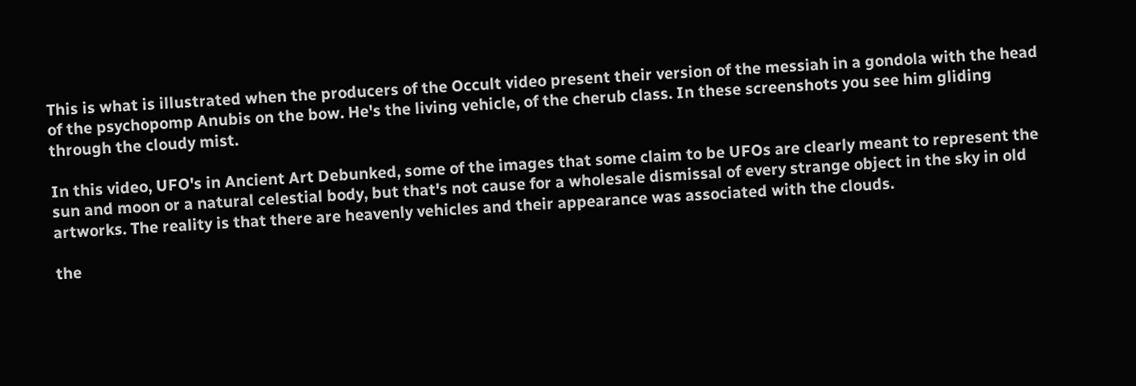This is what is illustrated when the producers of the Occult video present their version of the messiah in a gondola with the head of the psychopomp Anubis on the bow. He's the living vehicle, of the cherub class. In these screenshots you see him gliding through the cloudy mist.

In this video, UFO's in Ancient Art Debunked, some of the images that some claim to be UFOs are clearly meant to represent the sun and moon or a natural celestial body, but that's not cause for a wholesale dismissal of every strange object in the sky in old artworks. The reality is that there are heavenly vehicles and their appearance was associated with the clouds.

the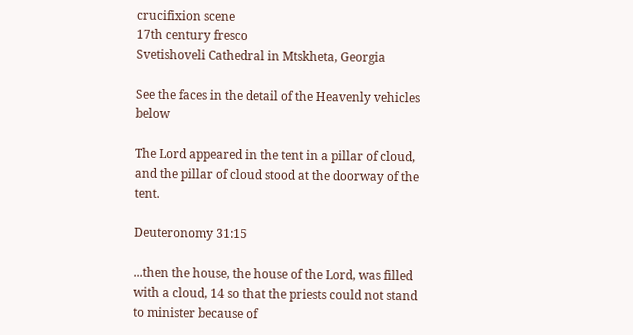crucifixion scene
17th century fresco
Svetishoveli Cathedral in Mtskheta, Georgia

See the faces in the detail of the Heavenly vehicles below

The Lord appeared in the tent in a pillar of cloud, and the pillar of cloud stood at the doorway of the tent.

Deuteronomy 31:15

...then the house, the house of the Lord, was filled with a cloud, 14 so that the priests could not stand to minister because of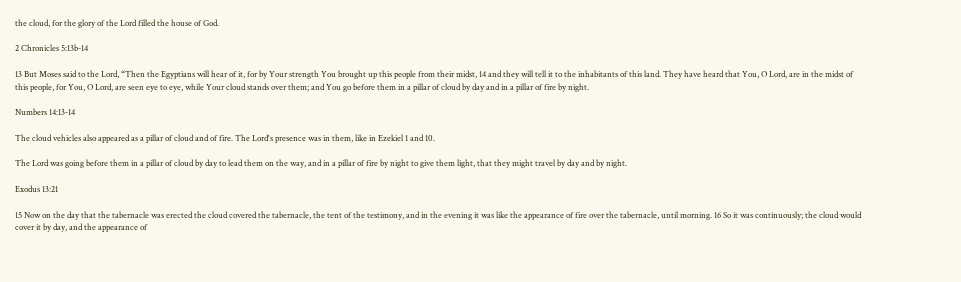the cloud, for the glory of the Lord filled the house of God.

2 Chronicles 5:13b-14

13 But Moses said to the Lord, “Then the Egyptians will hear of it, for by Your strength You brought up this people from their midst, 14 and they will tell it to the inhabitants of this land. They have heard that You, O Lord, are in the midst of this people, for You, O Lord, are seen eye to eye, while Your cloud stands over them; and You go before them in a pillar of cloud by day and in a pillar of fire by night.

Numbers 14:13-14

The cloud vehicles also appeared as a pillar of cloud and of fire. The Lord's presence was in them, like in Ezekiel 1 and 10.

The Lord was going before them in a pillar of cloud by day to lead them on the way, and in a pillar of fire by night to give them light, that they might travel by day and by night.

Exodus 13:21

15 Now on the day that the tabernacle was erected the cloud covered the tabernacle, the tent of the testimony, and in the evening it was like the appearance of fire over the tabernacle, until morning. 16 So it was continuously; the cloud would cover it by day, and the appearance of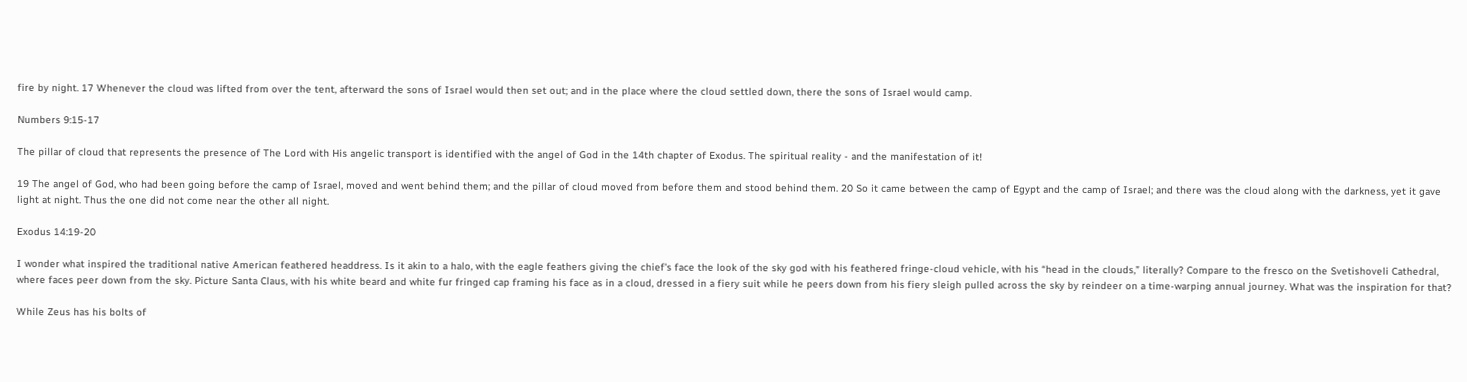fire by night. 17 Whenever the cloud was lifted from over the tent, afterward the sons of Israel would then set out; and in the place where the cloud settled down, there the sons of Israel would camp.

Numbers 9:15-17

The pillar of cloud that represents the presence of The Lord with His angelic transport is identified with the angel of God in the 14th chapter of Exodus. The spiritual reality - and the manifestation of it!

19 The angel of God, who had been going before the camp of Israel, moved and went behind them; and the pillar of cloud moved from before them and stood behind them. 20 So it came between the camp of Egypt and the camp of Israel; and there was the cloud along with the darkness, yet it gave light at night. Thus the one did not come near the other all night.

Exodus 14:19-20

I wonder what inspired the traditional native American feathered headdress. Is it akin to a halo, with the eagle feathers giving the chief's face the look of the sky god with his feathered fringe-cloud vehicle, with his “head in the clouds,” literally? Compare to the fresco on the Svetishoveli Cathedral, where faces peer down from the sky. Picture Santa Claus, with his white beard and white fur fringed cap framing his face as in a cloud, dressed in a fiery suit while he peers down from his fiery sleigh pulled across the sky by reindeer on a time-warping annual journey. What was the inspiration for that?

While Zeus has his bolts of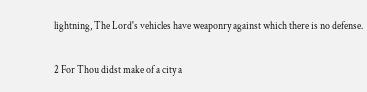lightning, The Lord's vehicles have weaponry against which there is no defense.

2 For Thou didst make of a city a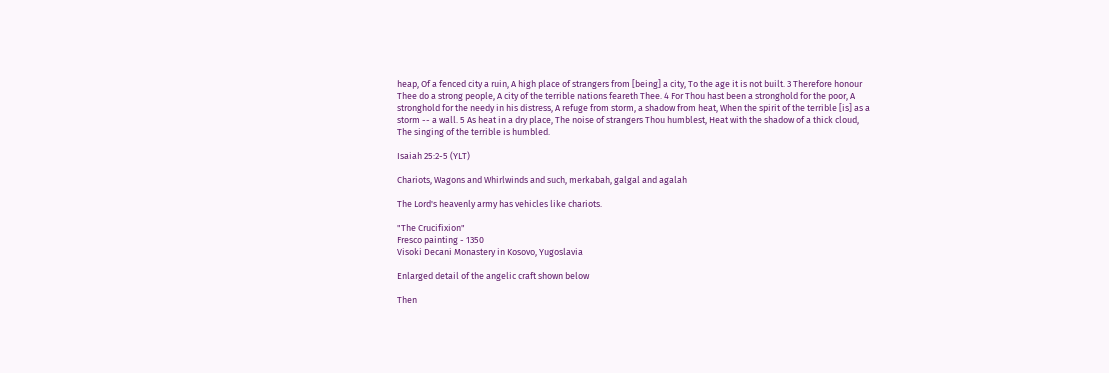heap, Of a fenced city a ruin, A high place of strangers from [being] a city, To the age it is not built. 3 Therefore honour Thee do a strong people, A city of the terrible nations feareth Thee. 4 For Thou hast been a stronghold for the poor, A stronghold for the needy in his distress, A refuge from storm, a shadow from heat, When the spirit of the terrible [is] as a storm -- a wall. 5 As heat in a dry place, The noise of strangers Thou humblest, Heat with the shadow of a thick cloud, The singing of the terrible is humbled.

Isaiah 25:2-5 (YLT)

Chariots, Wagons and Whirlwinds and such, merkabah, galgal and agalah

The Lord's heavenly army has vehicles like chariots.

"The Crucifixion"
Fresco painting - 1350
Visoki Decani Monastery in Kosovo, Yugoslavia

Enlarged detail of the angelic craft shown below

Then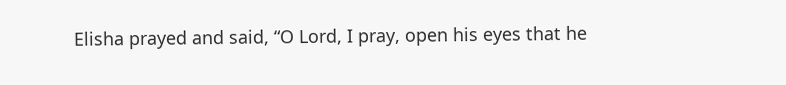Elisha prayed and said, “O Lord, I pray, open his eyes that he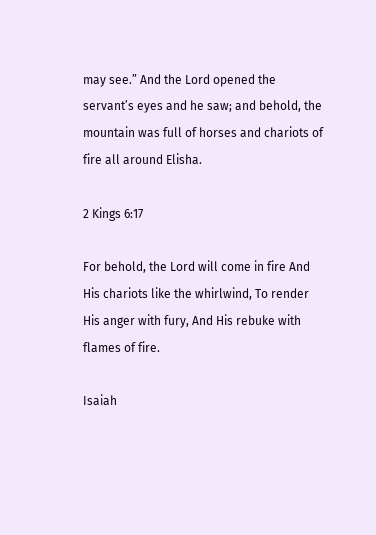may see.” And the Lord opened the servant’s eyes and he saw; and behold, the mountain was full of horses and chariots of fire all around Elisha.

2 Kings 6:17

For behold, the Lord will come in fire And His chariots like the whirlwind, To render His anger with fury, And His rebuke with flames of fire.

Isaiah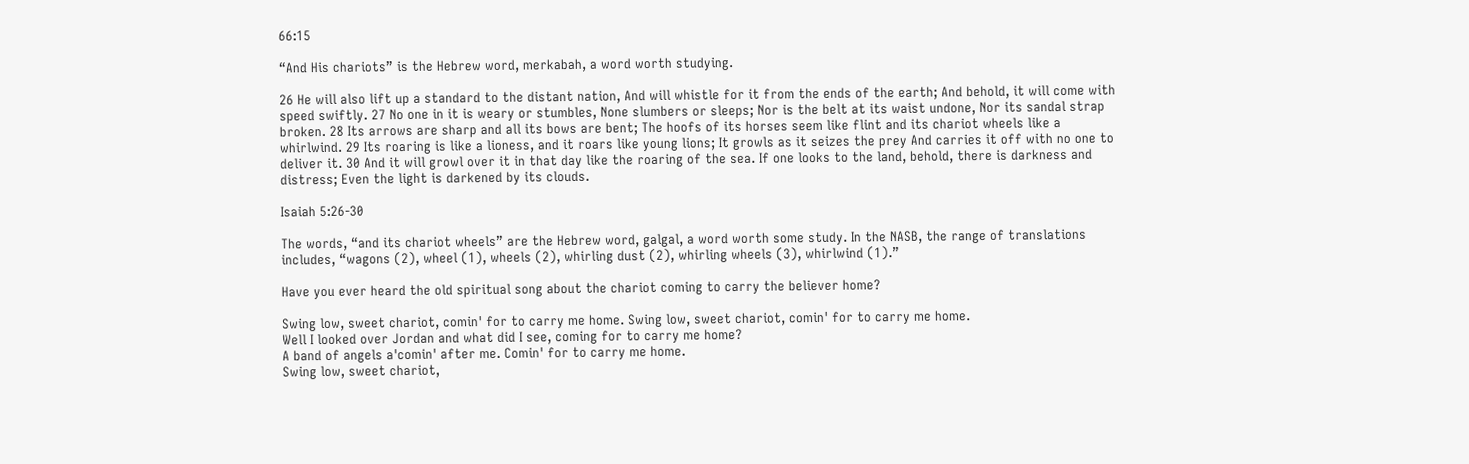66:15

“And His chariots” is the Hebrew word, merkabah, a word worth studying.

26 He will also lift up a standard to the distant nation, And will whistle for it from the ends of the earth; And behold, it will come with speed swiftly. 27 No one in it is weary or stumbles, None slumbers or sleeps; Nor is the belt at its waist undone, Nor its sandal strap broken. 28 Its arrows are sharp and all its bows are bent; The hoofs of its horses seem like flint and its chariot wheels like a whirlwind. 29 Its roaring is like a lioness, and it roars like young lions; It growls as it seizes the prey And carries it off with no one to deliver it. 30 And it will growl over it in that day like the roaring of the sea. If one looks to the land, behold, there is darkness and distress; Even the light is darkened by its clouds.

Isaiah 5:26-30

The words, “and its chariot wheels” are the Hebrew word, galgal, a word worth some study. In the NASB, the range of translations includes, “wagons (2), wheel (1), wheels (2), whirling dust (2), whirling wheels (3), whirlwind (1).”

Have you ever heard the old spiritual song about the chariot coming to carry the believer home?

Swing low, sweet chariot, comin' for to carry me home. Swing low, sweet chariot, comin' for to carry me home.
Well I looked over Jordan and what did I see, coming for to carry me home?
A band of angels a'comin' after me. Comin' for to carry me home.
Swing low, sweet chariot,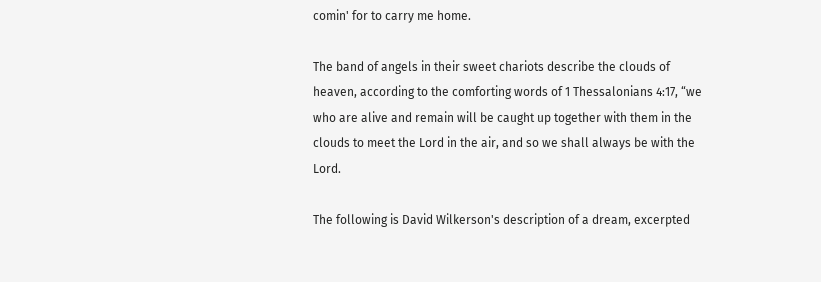comin' for to carry me home.

The band of angels in their sweet chariots describe the clouds of heaven, according to the comforting words of 1 Thessalonians 4:17, “we who are alive and remain will be caught up together with them in the clouds to meet the Lord in the air, and so we shall always be with the Lord.

The following is David Wilkerson's description of a dream, excerpted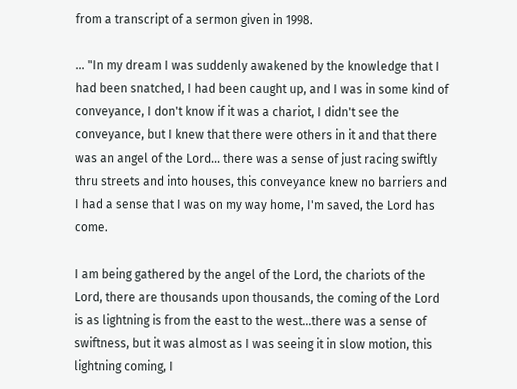from a transcript of a sermon given in 1998.

... "In my dream I was suddenly awakened by the knowledge that I had been snatched, I had been caught up, and I was in some kind of conveyance, I don't know if it was a chariot, I didn't see the conveyance, but I knew that there were others in it and that there was an angel of the Lord... there was a sense of just racing swiftly thru streets and into houses, this conveyance knew no barriers and I had a sense that I was on my way home, I'm saved, the Lord has come.

I am being gathered by the angel of the Lord, the chariots of the Lord, there are thousands upon thousands, the coming of the Lord is as lightning is from the east to the west...there was a sense of swiftness, but it was almost as I was seeing it in slow motion, this lightning coming, I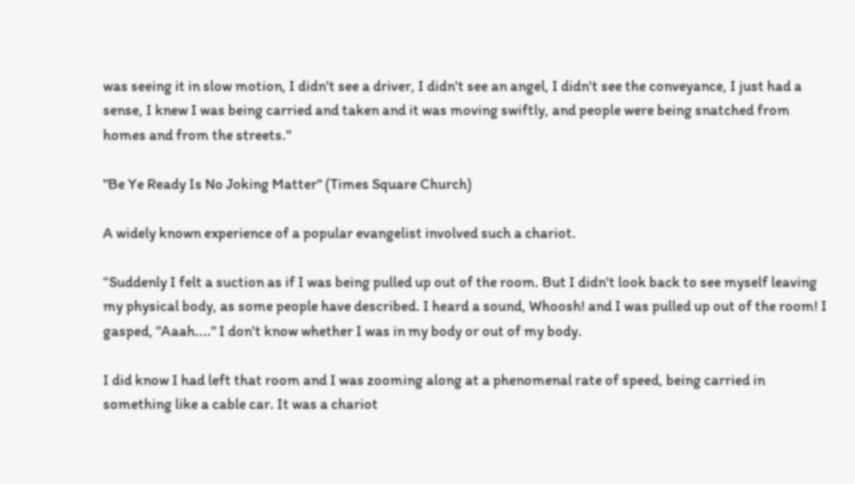was seeing it in slow motion, I didn't see a driver, I didn't see an angel, I didn't see the conveyance, I just had a sense, I knew I was being carried and taken and it was moving swiftly, and people were being snatched from homes and from the streets."

"Be Ye Ready Is No Joking Matter" (Times Square Church)

A widely known experience of a popular evangelist involved such a chariot.

“Suddenly I felt a suction as if I was being pulled up out of the room. But I didn't look back to see myself leaving my physical body, as some people have described. I heard a sound, Whoosh! and I was pulled up out of the room! I gasped, "Aaah...." I don't know whether I was in my body or out of my body.

I did know I had left that room and I was zooming along at a phenomenal rate of speed, being carried in something like a cable car. It was a chariot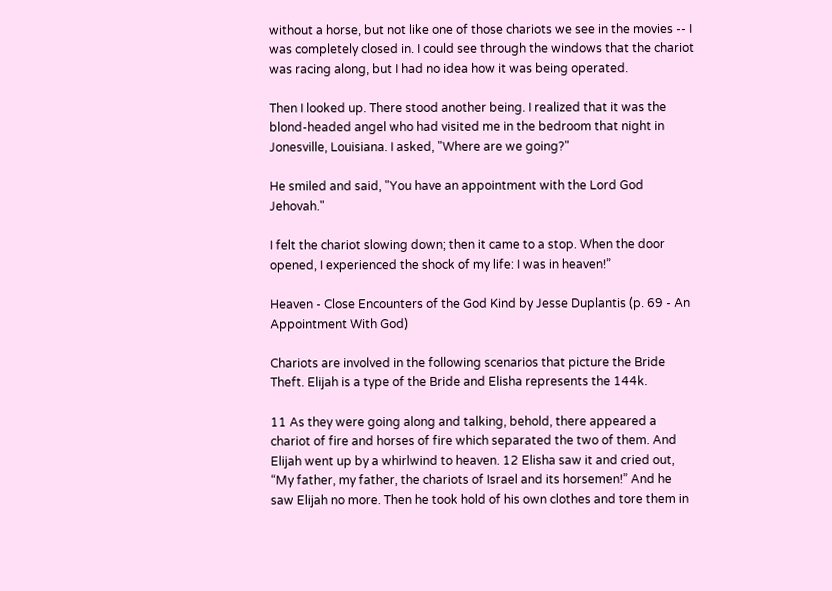without a horse, but not like one of those chariots we see in the movies -- I was completely closed in. I could see through the windows that the chariot was racing along, but I had no idea how it was being operated.

Then I looked up. There stood another being. I realized that it was the blond-headed angel who had visited me in the bedroom that night in Jonesville, Louisiana. I asked, "Where are we going?"

He smiled and said, "You have an appointment with the Lord God Jehovah."

I felt the chariot slowing down; then it came to a stop. When the door opened, I experienced the shock of my life: I was in heaven!”

Heaven - Close Encounters of the God Kind by Jesse Duplantis (p. 69 - An Appointment With God)

Chariots are involved in the following scenarios that picture the Bride Theft. Elijah is a type of the Bride and Elisha represents the 144k.

11 As they were going along and talking, behold, there appeared a chariot of fire and horses of fire which separated the two of them. And Elijah went up by a whirlwind to heaven. 12 Elisha saw it and cried out, “My father, my father, the chariots of Israel and its horsemen!” And he saw Elijah no more. Then he took hold of his own clothes and tore them in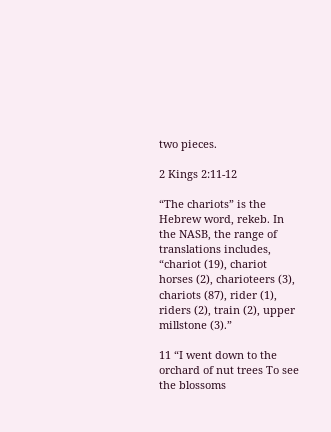two pieces.

2 Kings 2:11-12

“The chariots” is the Hebrew word, rekeb. In the NASB, the range of translations includes, “chariot (19), chariot horses (2), charioteers (3), chariots (87), rider (1), riders (2), train (2), upper millstone (3).”

11 “I went down to the orchard of nut trees To see the blossoms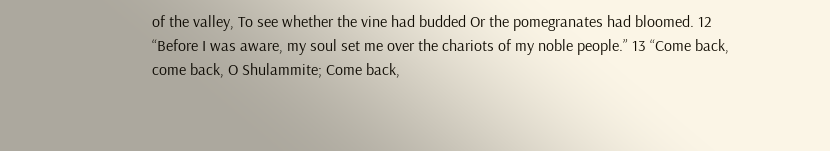of the valley, To see whether the vine had budded Or the pomegranates had bloomed. 12 “Before I was aware, my soul set me over the chariots of my noble people.” 13 “Come back, come back, O Shulammite; Come back,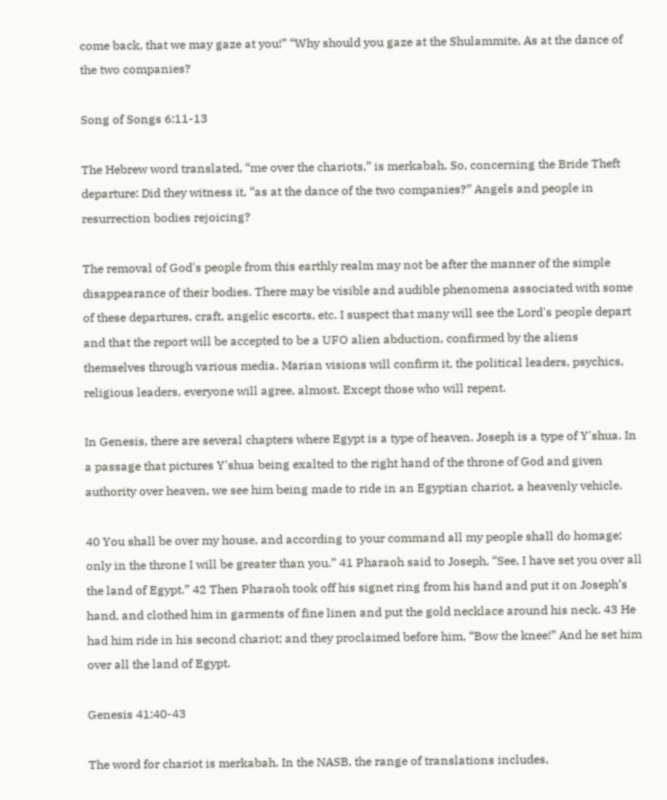come back, that we may gaze at you!” “Why should you gaze at the Shulammite, As at the dance of the two companies?

Song of Songs 6:11-13

The Hebrew word translated, “me over the chariots,” is merkabah. So, concerning the Bride Theft departure: Did they witness it, “as at the dance of the two companies?” Angels and people in resurrection bodies rejoicing?

The removal of God's people from this earthly realm may not be after the manner of the simple disappearance of their bodies. There may be visible and audible phenomena associated with some of these departures, craft, angelic escorts, etc. I suspect that many will see the Lord's people depart and that the report will be accepted to be a UFO alien abduction, confirmed by the aliens themselves through various media. Marian visions will confirm it, the political leaders, psychics, religious leaders, everyone will agree, almost. Except those who will repent.

In Genesis, there are several chapters where Egypt is a type of heaven. Joseph is a type of Y'shua. In a passage that pictures Y'shua being exalted to the right hand of the throne of God and given authority over heaven, we see him being made to ride in an Egyptian chariot, a heavenly vehicle.

40 You shall be over my house, and according to your command all my people shall do homage; only in the throne I will be greater than you.” 41 Pharaoh said to Joseph, “See, I have set you over all the land of Egypt.” 42 Then Pharaoh took off his signet ring from his hand and put it on Joseph’s hand, and clothed him in garments of fine linen and put the gold necklace around his neck. 43 He had him ride in his second chariot; and they proclaimed before him, “Bow the knee!” And he set him over all the land of Egypt.

Genesis 41:40-43

The word for chariot is merkabah. In the NASB, the range of translations includes,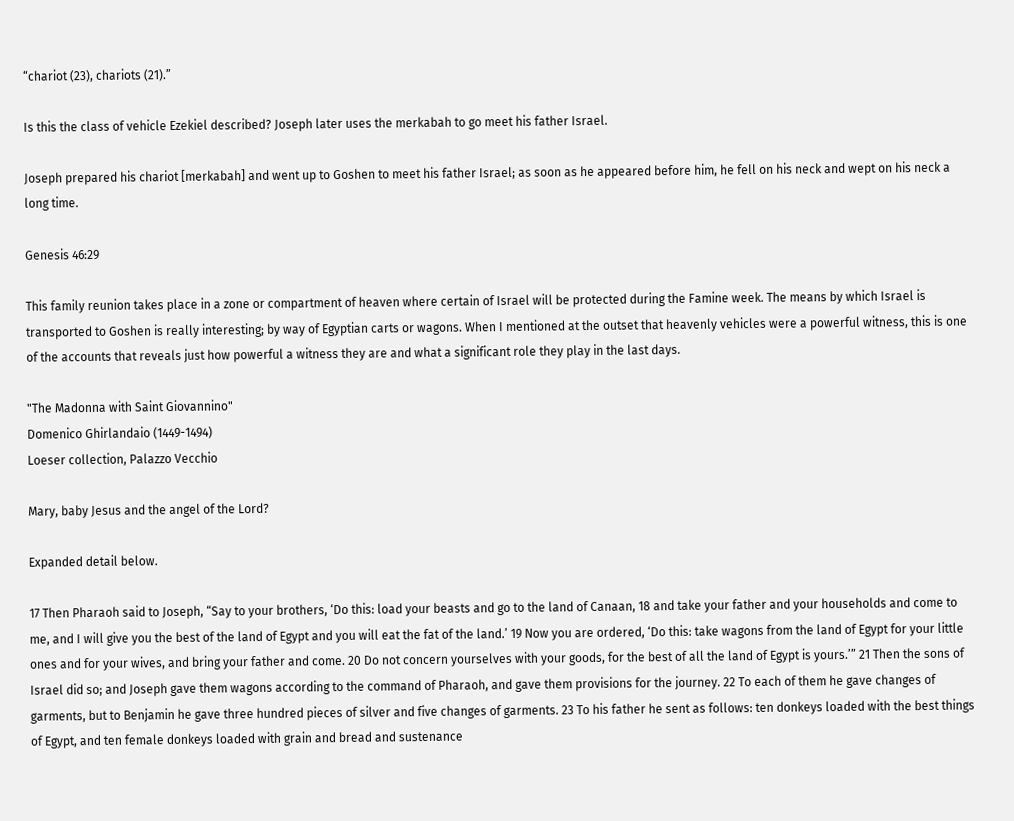“chariot (23), chariots (21).”

Is this the class of vehicle Ezekiel described? Joseph later uses the merkabah to go meet his father Israel.

Joseph prepared his chariot [merkabah] and went up to Goshen to meet his father Israel; as soon as he appeared before him, he fell on his neck and wept on his neck a long time.

Genesis 46:29

This family reunion takes place in a zone or compartment of heaven where certain of Israel will be protected during the Famine week. The means by which Israel is transported to Goshen is really interesting; by way of Egyptian carts or wagons. When I mentioned at the outset that heavenly vehicles were a powerful witness, this is one of the accounts that reveals just how powerful a witness they are and what a significant role they play in the last days.

"The Madonna with Saint Giovannino"
Domenico Ghirlandaio (1449-1494)
Loeser collection, Palazzo Vecchio

Mary, baby Jesus and the angel of the Lord?

Expanded detail below.

17 Then Pharaoh said to Joseph, “Say to your brothers, ‘Do this: load your beasts and go to the land of Canaan, 18 and take your father and your households and come to me, and I will give you the best of the land of Egypt and you will eat the fat of the land.’ 19 Now you are ordered, ‘Do this: take wagons from the land of Egypt for your little ones and for your wives, and bring your father and come. 20 Do not concern yourselves with your goods, for the best of all the land of Egypt is yours.’” 21 Then the sons of Israel did so; and Joseph gave them wagons according to the command of Pharaoh, and gave them provisions for the journey. 22 To each of them he gave changes of garments, but to Benjamin he gave three hundred pieces of silver and five changes of garments. 23 To his father he sent as follows: ten donkeys loaded with the best things of Egypt, and ten female donkeys loaded with grain and bread and sustenance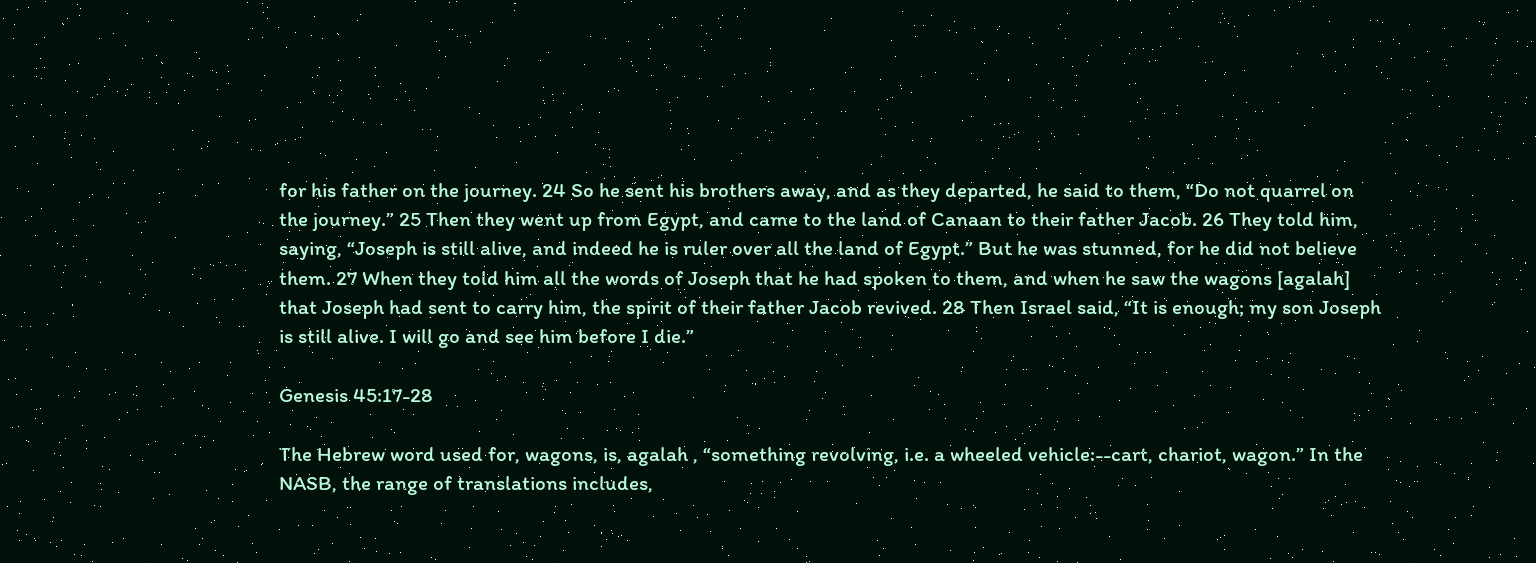for his father on the journey. 24 So he sent his brothers away, and as they departed, he said to them, “Do not quarrel on the journey.” 25 Then they went up from Egypt, and came to the land of Canaan to their father Jacob. 26 They told him, saying, “Joseph is still alive, and indeed he is ruler over all the land of Egypt.” But he was stunned, for he did not believe them. 27 When they told him all the words of Joseph that he had spoken to them, and when he saw the wagons [agalah] that Joseph had sent to carry him, the spirit of their father Jacob revived. 28 Then Israel said, “It is enough; my son Joseph is still alive. I will go and see him before I die.”

Genesis 45:17-28

The Hebrew word used for, wagons, is, agalah , “something revolving, i.e. a wheeled vehicle:--cart, chariot, wagon.” In the NASB, the range of translations includes,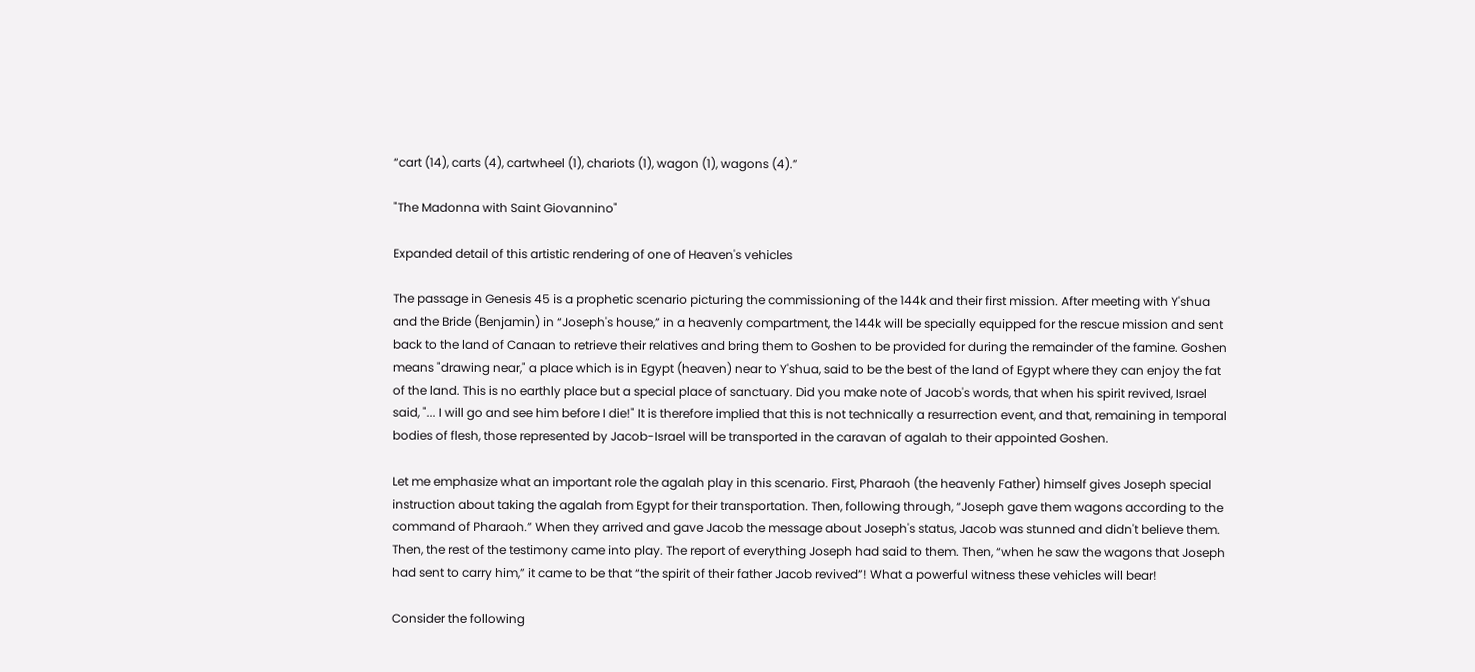“cart (14), carts (4), cartwheel (1), chariots (1), wagon (1), wagons (4).”

"The Madonna with Saint Giovannino"

Expanded detail of this artistic rendering of one of Heaven's vehicles

The passage in Genesis 45 is a prophetic scenario picturing the commissioning of the 144k and their first mission. After meeting with Y'shua and the Bride (Benjamin) in “Joseph's house,” in a heavenly compartment, the 144k will be specially equipped for the rescue mission and sent back to the land of Canaan to retrieve their relatives and bring them to Goshen to be provided for during the remainder of the famine. Goshen means "drawing near," a place which is in Egypt (heaven) near to Y'shua, said to be the best of the land of Egypt where they can enjoy the fat of the land. This is no earthly place but a special place of sanctuary. Did you make note of Jacob's words, that when his spirit revived, Israel said, "... I will go and see him before I die!" It is therefore implied that this is not technically a resurrection event, and that, remaining in temporal bodies of flesh, those represented by Jacob-Israel will be transported in the caravan of agalah to their appointed Goshen.

Let me emphasize what an important role the agalah play in this scenario. First, Pharaoh (the heavenly Father) himself gives Joseph special instruction about taking the agalah from Egypt for their transportation. Then, following through, “Joseph gave them wagons according to the command of Pharaoh.” When they arrived and gave Jacob the message about Joseph's status, Jacob was stunned and didn't believe them. Then, the rest of the testimony came into play. The report of everything Joseph had said to them. Then, “when he saw the wagons that Joseph had sent to carry him,” it came to be that “the spirit of their father Jacob revived”! What a powerful witness these vehicles will bear!

Consider the following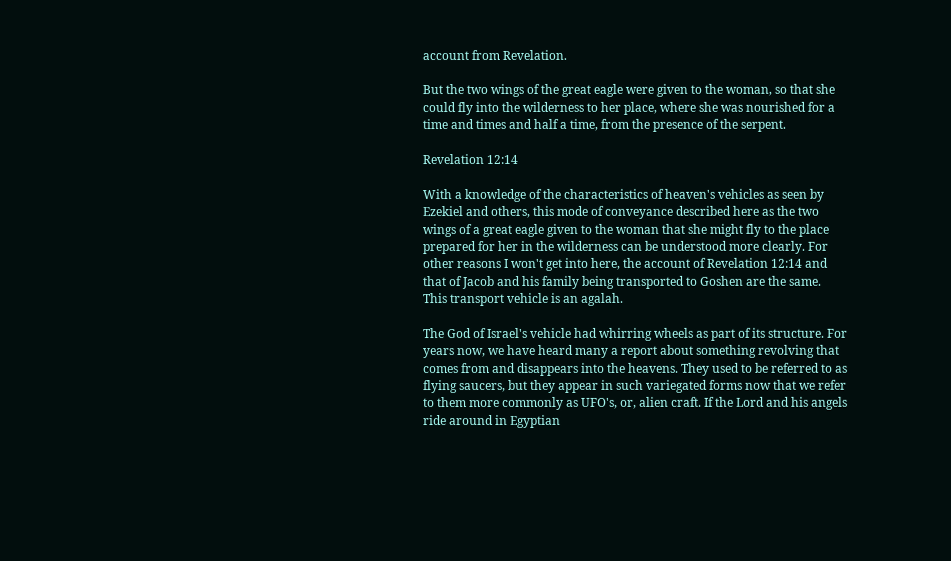account from Revelation.

But the two wings of the great eagle were given to the woman, so that she could fly into the wilderness to her place, where she was nourished for a time and times and half a time, from the presence of the serpent.

Revelation 12:14

With a knowledge of the characteristics of heaven's vehicles as seen by Ezekiel and others, this mode of conveyance described here as the two wings of a great eagle given to the woman that she might fly to the place prepared for her in the wilderness can be understood more clearly. For other reasons I won't get into here, the account of Revelation 12:14 and that of Jacob and his family being transported to Goshen are the same. This transport vehicle is an agalah.

The God of Israel's vehicle had whirring wheels as part of its structure. For years now, we have heard many a report about something revolving that comes from and disappears into the heavens. They used to be referred to as flying saucers, but they appear in such variegated forms now that we refer to them more commonly as UFO's, or, alien craft. If the Lord and his angels ride around in Egyptian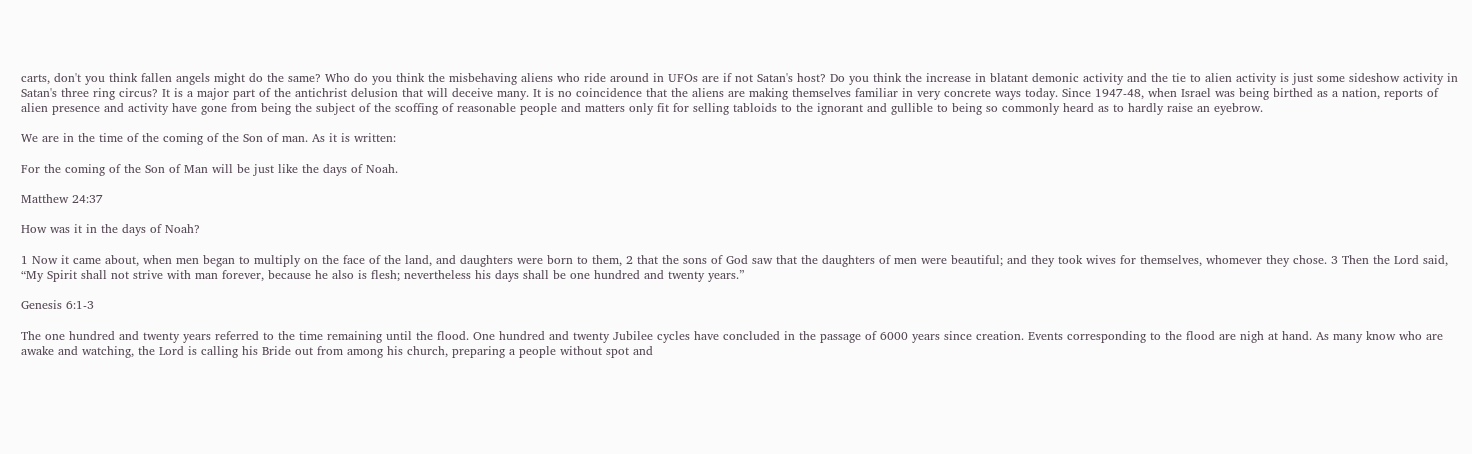carts, don't you think fallen angels might do the same? Who do you think the misbehaving aliens who ride around in UFOs are if not Satan's host? Do you think the increase in blatant demonic activity and the tie to alien activity is just some sideshow activity in Satan's three ring circus? It is a major part of the antichrist delusion that will deceive many. It is no coincidence that the aliens are making themselves familiar in very concrete ways today. Since 1947-48, when Israel was being birthed as a nation, reports of alien presence and activity have gone from being the subject of the scoffing of reasonable people and matters only fit for selling tabloids to the ignorant and gullible to being so commonly heard as to hardly raise an eyebrow.

We are in the time of the coming of the Son of man. As it is written:

For the coming of the Son of Man will be just like the days of Noah.

Matthew 24:37

How was it in the days of Noah?

1 Now it came about, when men began to multiply on the face of the land, and daughters were born to them, 2 that the sons of God saw that the daughters of men were beautiful; and they took wives for themselves, whomever they chose. 3 Then the Lord said, “My Spirit shall not strive with man forever, because he also is flesh; nevertheless his days shall be one hundred and twenty years.”

Genesis 6:1-3

The one hundred and twenty years referred to the time remaining until the flood. One hundred and twenty Jubilee cycles have concluded in the passage of 6000 years since creation. Events corresponding to the flood are nigh at hand. As many know who are awake and watching, the Lord is calling his Bride out from among his church, preparing a people without spot and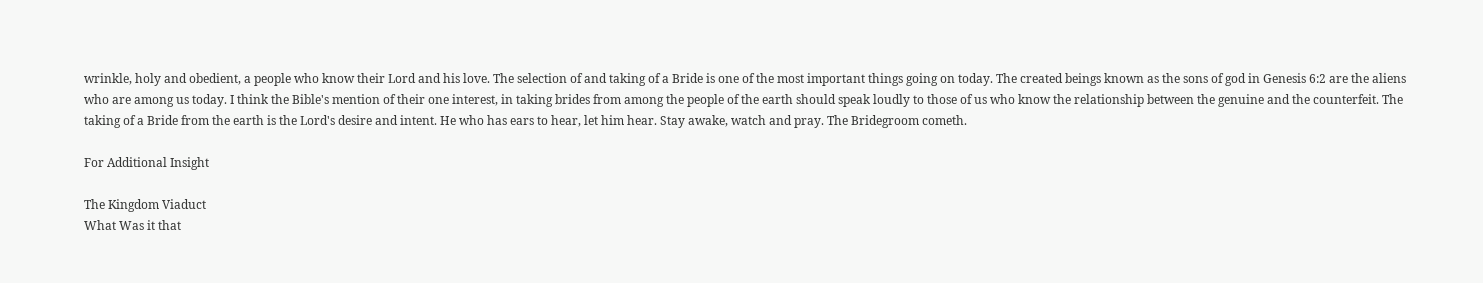wrinkle, holy and obedient, a people who know their Lord and his love. The selection of and taking of a Bride is one of the most important things going on today. The created beings known as the sons of god in Genesis 6:2 are the aliens who are among us today. I think the Bible's mention of their one interest, in taking brides from among the people of the earth should speak loudly to those of us who know the relationship between the genuine and the counterfeit. The taking of a Bride from the earth is the Lord's desire and intent. He who has ears to hear, let him hear. Stay awake, watch and pray. The Bridegroom cometh.

For Additional Insight

The Kingdom Viaduct
What Was it that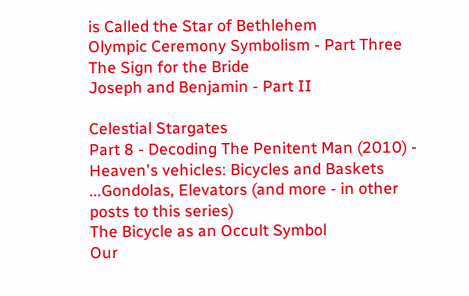is Called the Star of Bethlehem
Olympic Ceremony Symbolism - Part Three
The Sign for the Bride
Joseph and Benjamin - Part II

Celestial Stargates
Part 8 - Decoding The Penitent Man (2010) - Heaven's vehicles: Bicycles and Baskets ...Gondolas, Elevators (and more - in other posts to this series)
The Bicycle as an Occult Symbol
Our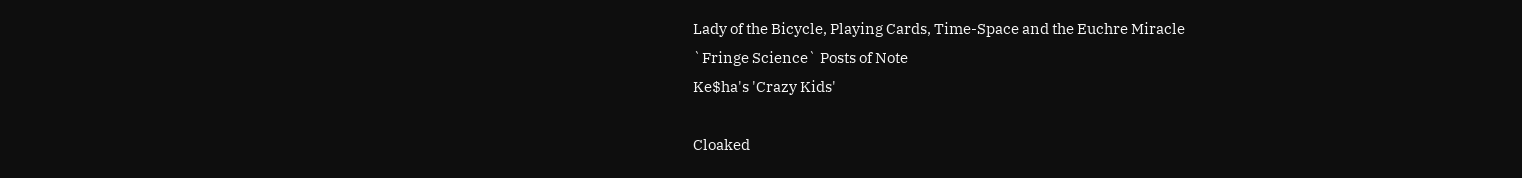Lady of the Bicycle, Playing Cards, Time-Space and the Euchre Miracle
`Fringe Science` Posts of Note
Ke$ha's 'Crazy Kids'

Cloaked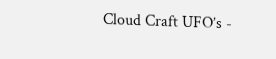Cloud Craft UFO’s -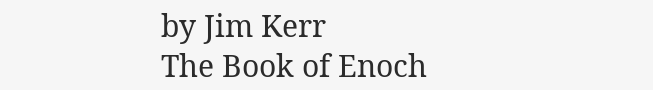by Jim Kerr
The Book of Enoch